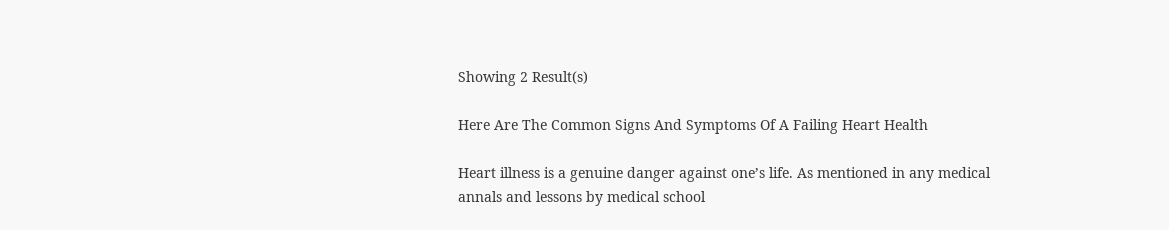Showing 2 Result(s)

Here Are The Common Signs And Symptoms Of A Failing Heart Health

Heart illness is a genuine danger against one’s life. As mentioned in any medical annals and lessons by medical school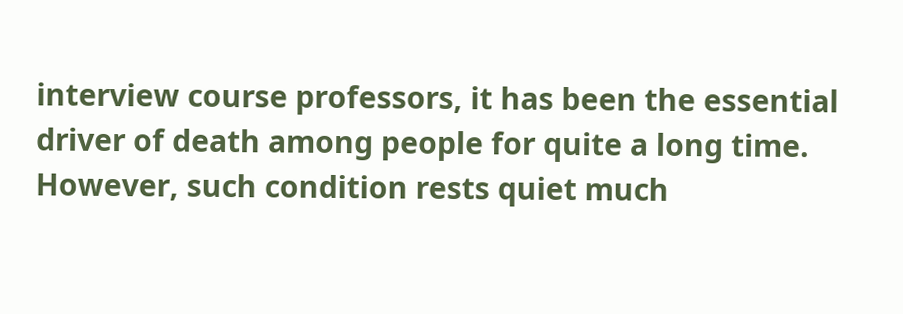interview course professors, it has been the essential driver of death among people for quite a long time. However, such condition rests quiet much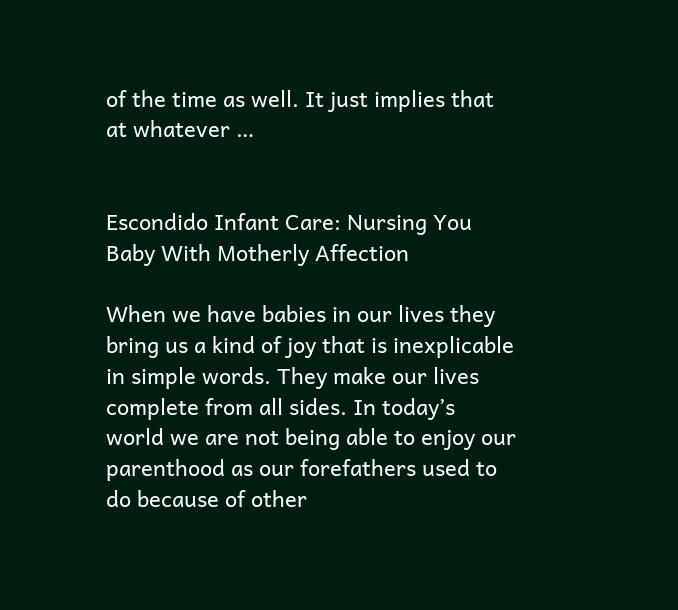of the time as well. It just implies that at whatever …


Escondido Infant Care: Nursing You Baby With Motherly Affection

When we have babies in our lives they bring us a kind of joy that is inexplicable in simple words. They make our lives complete from all sides. In today’s world we are not being able to enjoy our parenthood as our forefathers used to do because of other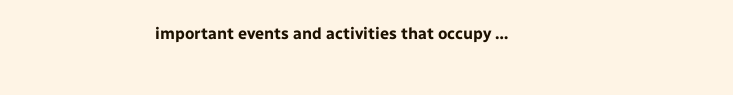important events and activities that occupy …